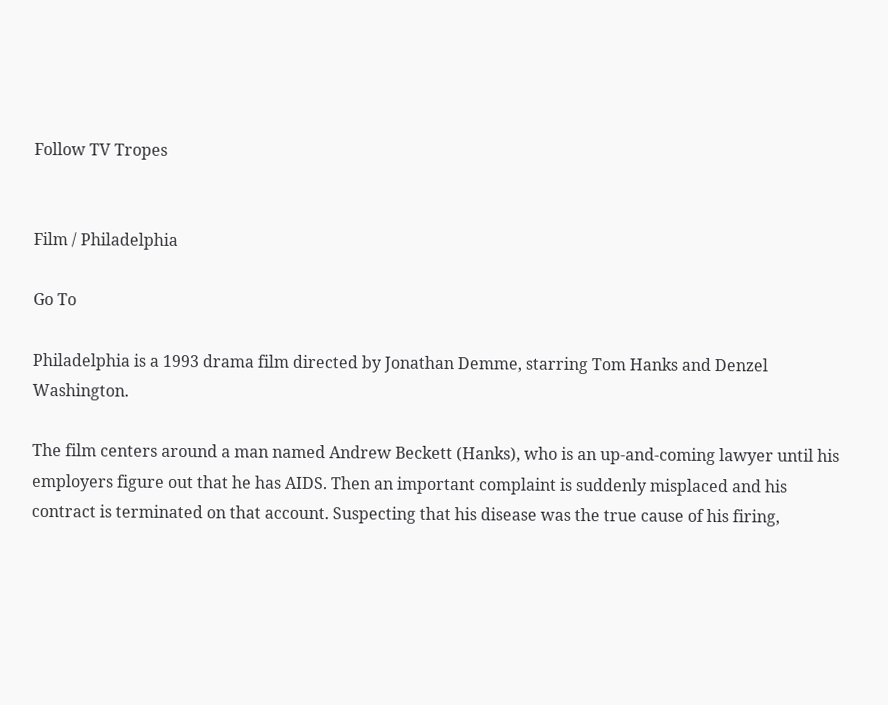Follow TV Tropes


Film / Philadelphia

Go To

Philadelphia is a 1993 drama film directed by Jonathan Demme, starring Tom Hanks and Denzel Washington.

The film centers around a man named Andrew Beckett (Hanks), who is an up-and-coming lawyer until his employers figure out that he has AIDS. Then an important complaint is suddenly misplaced and his contract is terminated on that account. Suspecting that his disease was the true cause of his firing,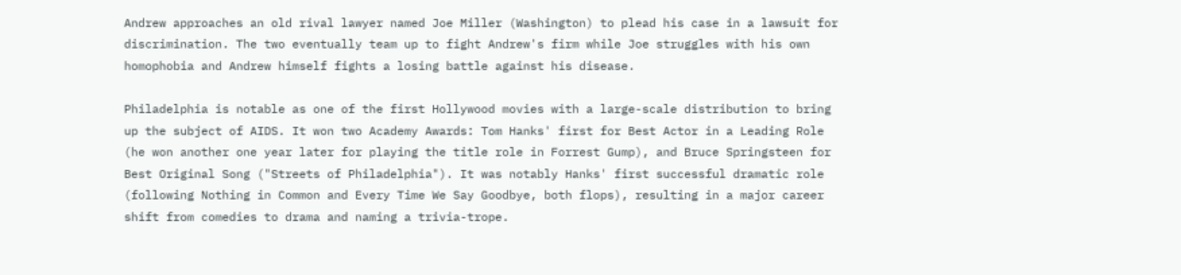Andrew approaches an old rival lawyer named Joe Miller (Washington) to plead his case in a lawsuit for discrimination. The two eventually team up to fight Andrew's firm while Joe struggles with his own homophobia and Andrew himself fights a losing battle against his disease.

Philadelphia is notable as one of the first Hollywood movies with a large-scale distribution to bring up the subject of AIDS. It won two Academy Awards: Tom Hanks' first for Best Actor in a Leading Role (he won another one year later for playing the title role in Forrest Gump), and Bruce Springsteen for Best Original Song ("Streets of Philadelphia"). It was notably Hanks' first successful dramatic role (following Nothing in Common and Every Time We Say Goodbye, both flops), resulting in a major career shift from comedies to drama and naming a trivia-trope.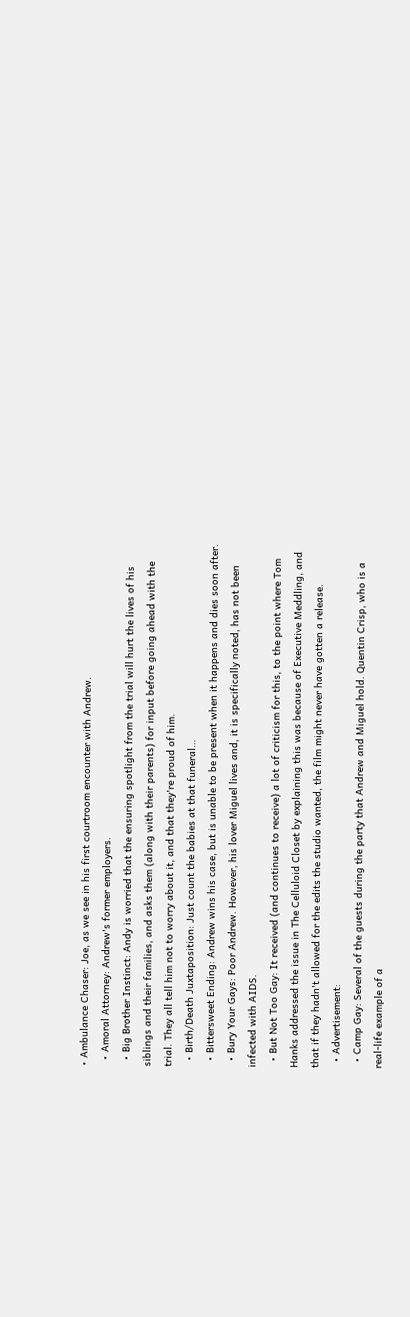• Ambulance Chaser: Joe, as we see in his first courtroom encounter with Andrew.
  • Amoral Attorney: Andrew's former employers.
  • Big Brother Instinct: Andy is worried that the ensuring spotlight from the trial will hurt the lives of his siblings and their families, and asks them (along with their parents) for input before going ahead with the trial. They all tell him not to worry about it, and that they're proud of him.
  • Birth/Death Juxtaposition: Just count the babies at that funeral…
  • Bittersweet Ending: Andrew wins his case, but is unable to be present when it happens and dies soon after.
  • Bury Your Gays: Poor Andrew. However, his lover Miguel lives and, it is specifically noted, has not been infected with AIDS.
  • But Not Too Gay: It received (and continues to receive) a lot of criticism for this, to the point where Tom Hanks addressed the issue in The Celluloid Closet by explaining this was because of Executive Meddling, and that if they hadn't allowed for the edits the studio wanted, the film might never have gotten a release.
  • Advertisement:
  • Camp Gay: Several of the guests during the party that Andrew and Miguel hold. Quentin Crisp, who is a real-life example of a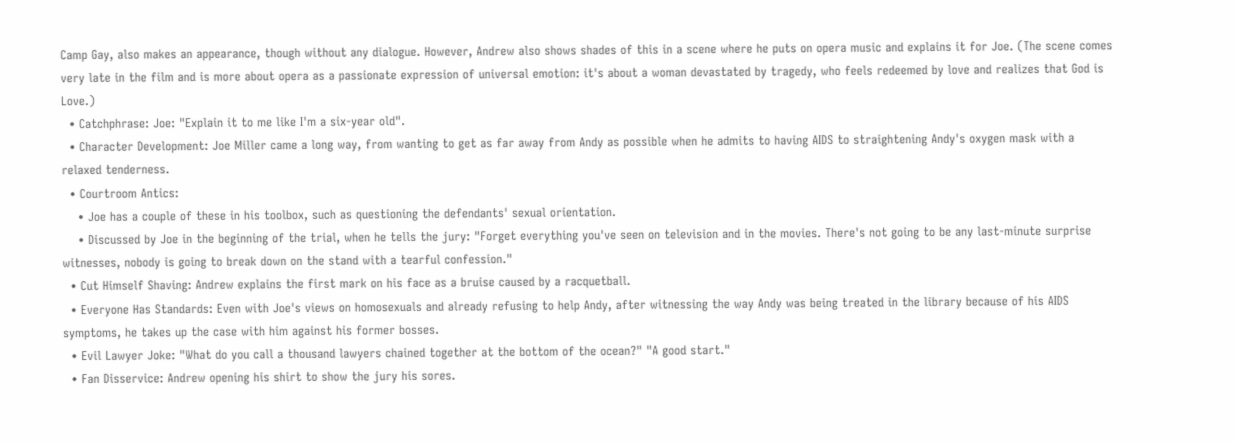Camp Gay, also makes an appearance, though without any dialogue. However, Andrew also shows shades of this in a scene where he puts on opera music and explains it for Joe. (The scene comes very late in the film and is more about opera as a passionate expression of universal emotion: it's about a woman devastated by tragedy, who feels redeemed by love and realizes that God is Love.)
  • Catchphrase: Joe: "Explain it to me like I'm a six-year old".
  • Character Development: Joe Miller came a long way, from wanting to get as far away from Andy as possible when he admits to having AIDS to straightening Andy's oxygen mask with a relaxed tenderness.
  • Courtroom Antics:
    • Joe has a couple of these in his toolbox, such as questioning the defendants' sexual orientation.
    • Discussed by Joe in the beginning of the trial, when he tells the jury: "Forget everything you've seen on television and in the movies. There's not going to be any last-minute surprise witnesses, nobody is going to break down on the stand with a tearful confession."
  • Cut Himself Shaving: Andrew explains the first mark on his face as a bruise caused by a racquetball.
  • Everyone Has Standards: Even with Joe's views on homosexuals and already refusing to help Andy, after witnessing the way Andy was being treated in the library because of his AIDS symptoms, he takes up the case with him against his former bosses.
  • Evil Lawyer Joke: "What do you call a thousand lawyers chained together at the bottom of the ocean?" "A good start."
  • Fan Disservice: Andrew opening his shirt to show the jury his sores.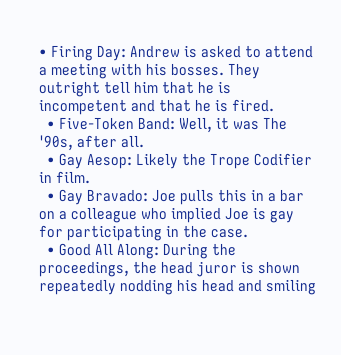• Firing Day: Andrew is asked to attend a meeting with his bosses. They outright tell him that he is incompetent and that he is fired.
  • Five-Token Band: Well, it was The '90s, after all.
  • Gay Aesop: Likely the Trope Codifier in film.
  • Gay Bravado: Joe pulls this in a bar on a colleague who implied Joe is gay for participating in the case.
  • Good All Along: During the proceedings, the head juror is shown repeatedly nodding his head and smiling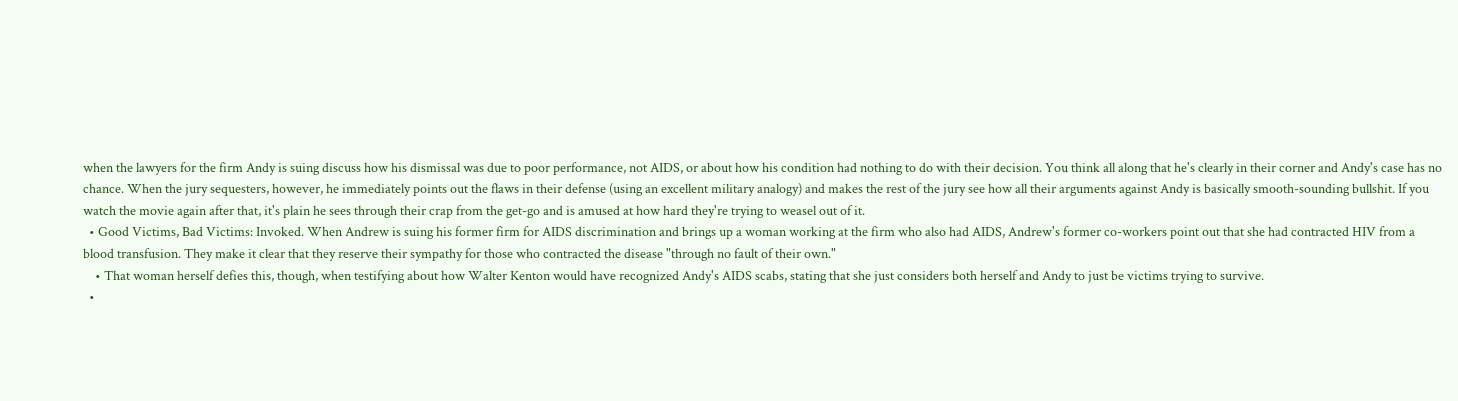when the lawyers for the firm Andy is suing discuss how his dismissal was due to poor performance, not AIDS, or about how his condition had nothing to do with their decision. You think all along that he's clearly in their corner and Andy's case has no chance. When the jury sequesters, however, he immediately points out the flaws in their defense (using an excellent military analogy) and makes the rest of the jury see how all their arguments against Andy is basically smooth-sounding bullshit. If you watch the movie again after that, it's plain he sees through their crap from the get-go and is amused at how hard they're trying to weasel out of it.
  • Good Victims, Bad Victims: Invoked. When Andrew is suing his former firm for AIDS discrimination and brings up a woman working at the firm who also had AIDS, Andrew's former co-workers point out that she had contracted HIV from a blood transfusion. They make it clear that they reserve their sympathy for those who contracted the disease "through no fault of their own."
    • That woman herself defies this, though, when testifying about how Walter Kenton would have recognized Andy's AIDS scabs, stating that she just considers both herself and Andy to just be victims trying to survive.
  •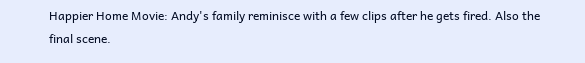Happier Home Movie: Andy's family reminisce with a few clips after he gets fired. Also the final scene.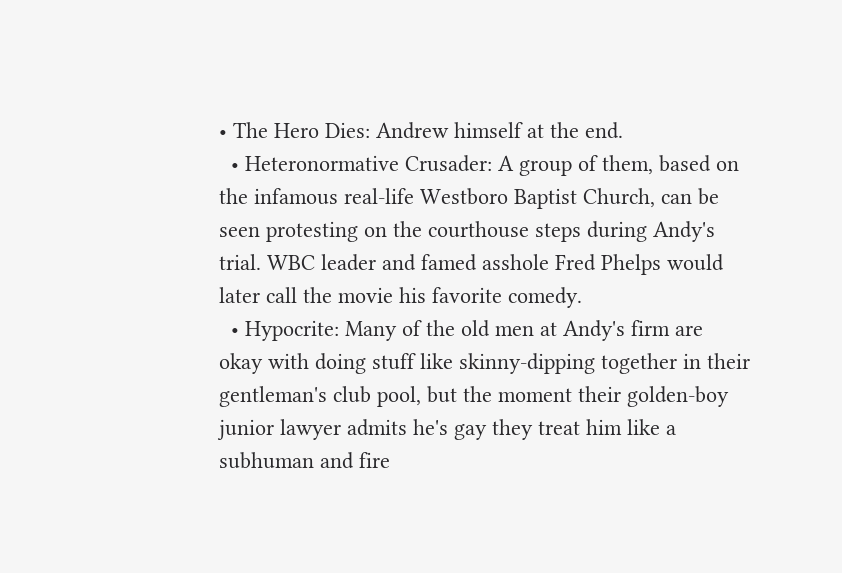• The Hero Dies: Andrew himself at the end.
  • Heteronormative Crusader: A group of them, based on the infamous real-life Westboro Baptist Church, can be seen protesting on the courthouse steps during Andy's trial. WBC leader and famed asshole Fred Phelps would later call the movie his favorite comedy.
  • Hypocrite: Many of the old men at Andy's firm are okay with doing stuff like skinny-dipping together in their gentleman's club pool, but the moment their golden-boy junior lawyer admits he's gay they treat him like a subhuman and fire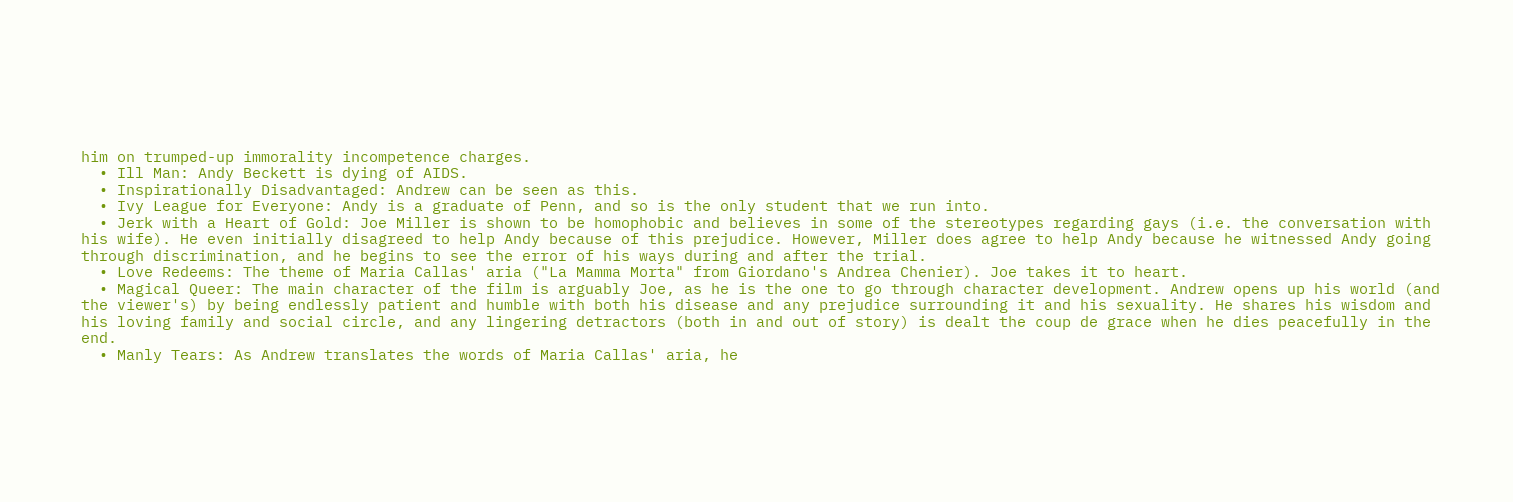him on trumped-up immorality incompetence charges.
  • Ill Man: Andy Beckett is dying of AIDS.
  • Inspirationally Disadvantaged: Andrew can be seen as this.
  • Ivy League for Everyone: Andy is a graduate of Penn, and so is the only student that we run into.
  • Jerk with a Heart of Gold: Joe Miller is shown to be homophobic and believes in some of the stereotypes regarding gays (i.e. the conversation with his wife). He even initially disagreed to help Andy because of this prejudice. However, Miller does agree to help Andy because he witnessed Andy going through discrimination, and he begins to see the error of his ways during and after the trial.
  • Love Redeems: The theme of Maria Callas' aria ("La Mamma Morta" from Giordano's Andrea Chenier). Joe takes it to heart.
  • Magical Queer: The main character of the film is arguably Joe, as he is the one to go through character development. Andrew opens up his world (and the viewer's) by being endlessly patient and humble with both his disease and any prejudice surrounding it and his sexuality. He shares his wisdom and his loving family and social circle, and any lingering detractors (both in and out of story) is dealt the coup de grace when he dies peacefully in the end.
  • Manly Tears: As Andrew translates the words of Maria Callas' aria, he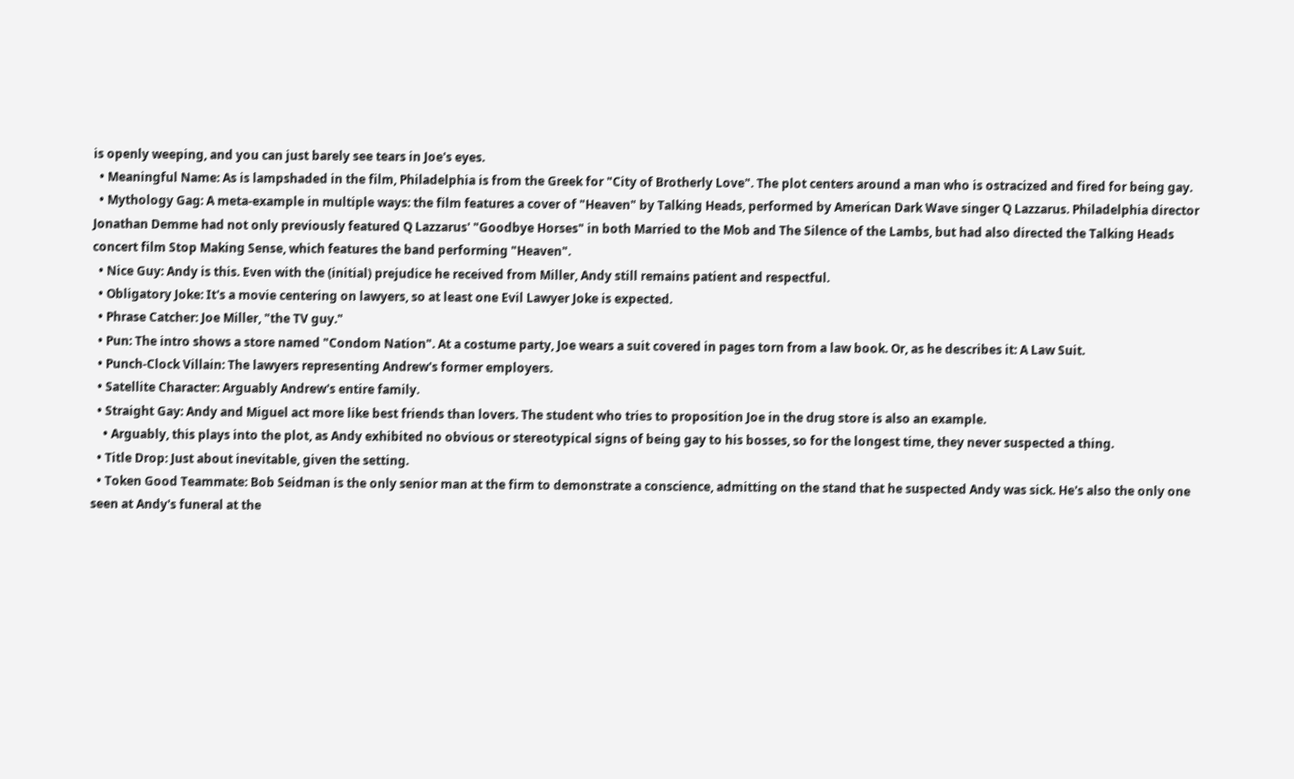is openly weeping, and you can just barely see tears in Joe's eyes.
  • Meaningful Name: As is lampshaded in the film, Philadelphia is from the Greek for "City of Brotherly Love". The plot centers around a man who is ostracized and fired for being gay.
  • Mythology Gag: A meta-example in multiple ways: the film features a cover of "Heaven" by Talking Heads, performed by American Dark Wave singer Q Lazzarus. Philadelphia director Jonathan Demme had not only previously featured Q Lazzarus' "Goodbye Horses" in both Married to the Mob and The Silence of the Lambs, but had also directed the Talking Heads concert film Stop Making Sense, which features the band performing "Heaven".
  • Nice Guy: Andy is this. Even with the (initial) prejudice he received from Miller, Andy still remains patient and respectful.
  • Obligatory Joke: It's a movie centering on lawyers, so at least one Evil Lawyer Joke is expected.
  • Phrase Catcher: Joe Miller, "the TV guy."
  • Pun: The intro shows a store named "Condom Nation". At a costume party, Joe wears a suit covered in pages torn from a law book. Or, as he describes it: A Law Suit.
  • Punch-Clock Villain: The lawyers representing Andrew's former employers.
  • Satellite Character: Arguably Andrew's entire family.
  • Straight Gay: Andy and Miguel act more like best friends than lovers. The student who tries to proposition Joe in the drug store is also an example.
    • Arguably, this plays into the plot, as Andy exhibited no obvious or stereotypical signs of being gay to his bosses, so for the longest time, they never suspected a thing.
  • Title Drop: Just about inevitable, given the setting.
  • Token Good Teammate: Bob Seidman is the only senior man at the firm to demonstrate a conscience, admitting on the stand that he suspected Andy was sick. He's also the only one seen at Andy's funeral at the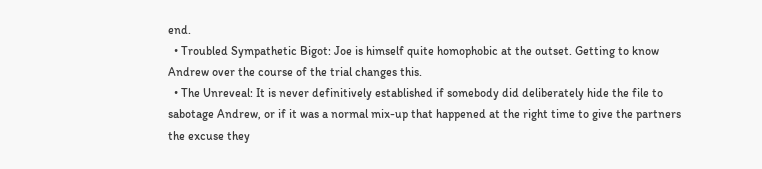end.
  • Troubled Sympathetic Bigot: Joe is himself quite homophobic at the outset. Getting to know Andrew over the course of the trial changes this.
  • The Unreveal: It is never definitively established if somebody did deliberately hide the file to sabotage Andrew, or if it was a normal mix-up that happened at the right time to give the partners the excuse they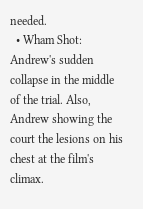needed.
  • Wham Shot: Andrew's sudden collapse in the middle of the trial. Also, Andrew showing the court the lesions on his chest at the film's climax.